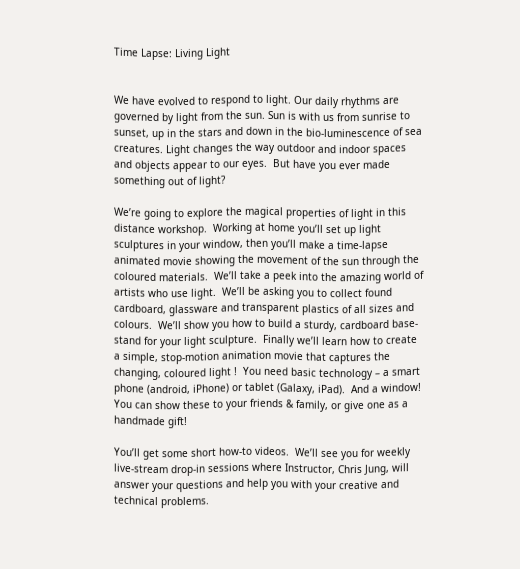Time Lapse: Living Light


We have evolved to respond to light. Our daily rhythms are governed by light from the sun. Sun is with us from sunrise to sunset, up in the stars and down in the bio-luminescence of sea creatures. Light changes the way outdoor and indoor spaces and objects appear to our eyes.  But have you ever made something out of light?

We’re going to explore the magical properties of light in this distance workshop.  Working at home you’ll set up light sculptures in your window, then you’ll make a time-lapse animated movie showing the movement of the sun through the coloured materials.  We’ll take a peek into the amazing world of artists who use light.  We’ll be asking you to collect found cardboard, glassware and transparent plastics of all sizes and colours.  We’ll show you how to build a sturdy, cardboard base-stand for your light sculpture.  Finally we’ll learn how to create a simple, stop-motion animation movie that captures the changing, coloured light !  You need basic technology – a smart phone (android, iPhone) or tablet (Galaxy, iPad).  And a window!  You can show these to your friends & family, or give one as a handmade gift!

You’ll get some short how-to videos.  We’ll see you for weekly live-stream drop-in sessions where Instructor, Chris Jung, will answer your questions and help you with your creative and technical problems.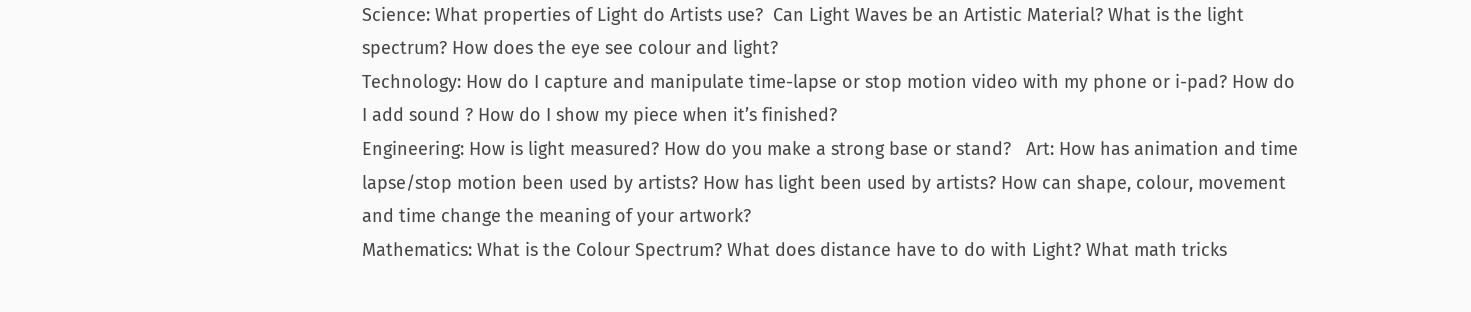Science: What properties of Light do Artists use?  Can Light Waves be an Artistic Material? What is the light spectrum? How does the eye see colour and light?
Technology: How do I capture and manipulate time-lapse or stop motion video with my phone or i-pad? How do I add sound ? How do I show my piece when it’s finished?
Engineering: How is light measured? How do you make a strong base or stand?   Art: How has animation and time lapse/stop motion been used by artists? How has light been used by artists? How can shape, colour, movement and time change the meaning of your artwork?
Mathematics: What is the Colour Spectrum? What does distance have to do with Light? What math tricks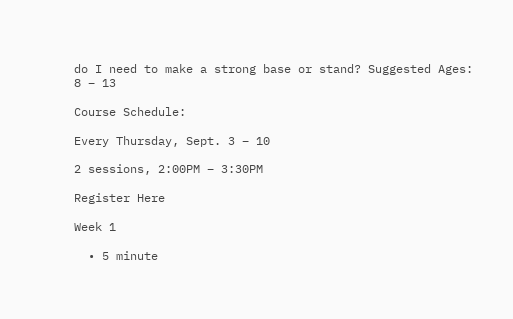do I need to make a strong base or stand? Suggested Ages:
8 – 13

Course Schedule:

Every Thursday, Sept. 3 – 10

2 sessions, 2:00PM – 3:30PM

Register Here

Week 1

  • 5 minute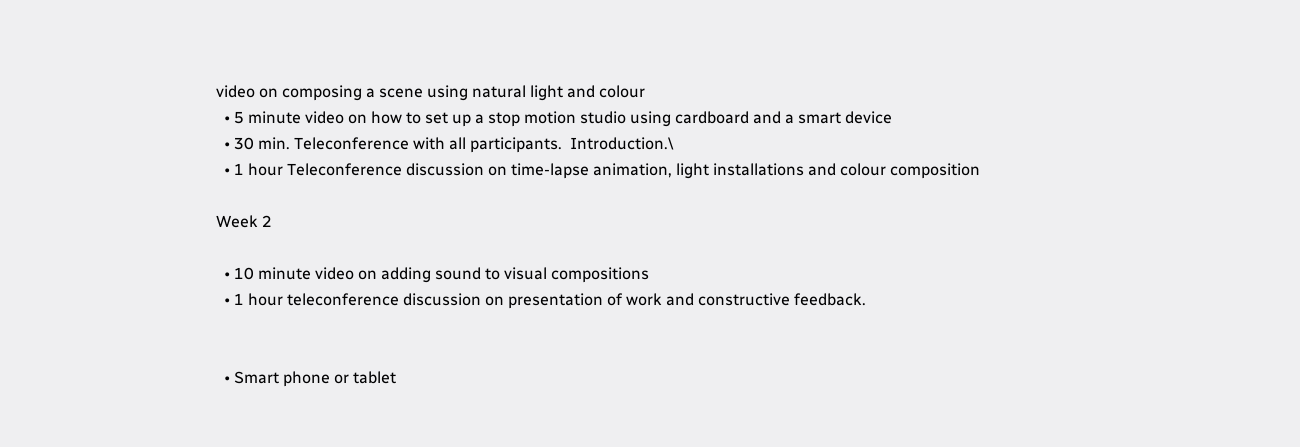video on composing a scene using natural light and colour
  • 5 minute video on how to set up a stop motion studio using cardboard and a smart device
  • 30 min. Teleconference with all participants.  Introduction.\
  • 1 hour Teleconference discussion on time-lapse animation, light installations and colour composition

Week 2

  • 10 minute video on adding sound to visual compositions
  • 1 hour teleconference discussion on presentation of work and constructive feedback.


  • Smart phone or tablet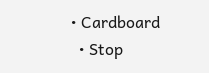• Cardboard
  • Stop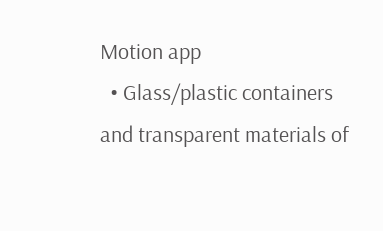Motion app
  • Glass/plastic containers and transparent materials of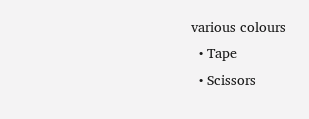various colours
  • Tape
  • Scissors